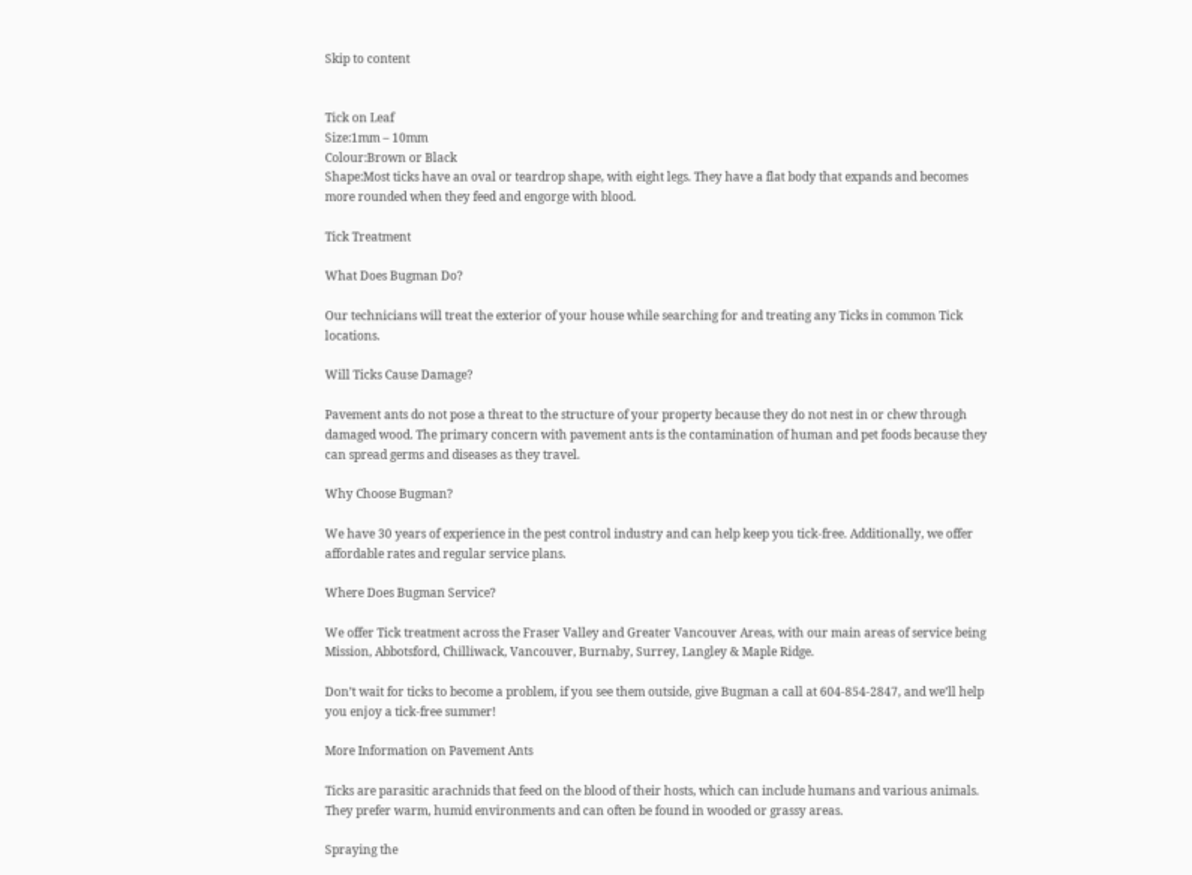Skip to content


Tick on Leaf
Size:1mm – 10mm
Colour:Brown or Black
Shape:Most ticks have an oval or teardrop shape, with eight legs. They have a flat body that expands and becomes more rounded when they feed and engorge with blood.

Tick Treatment

What Does Bugman Do?

Our technicians will treat the exterior of your house while searching for and treating any Ticks in common Tick locations.

Will Ticks Cause Damage?

Pavement ants do not pose a threat to the structure of your property because they do not nest in or chew through damaged wood. The primary concern with pavement ants is the contamination of human and pet foods because they can spread germs and diseases as they travel.

Why Choose Bugman?

We have 30 years of experience in the pest control industry and can help keep you tick-free. Additionally, we offer affordable rates and regular service plans.

Where Does Bugman Service?

We offer Tick treatment across the Fraser Valley and Greater Vancouver Areas, with our main areas of service being Mission, Abbotsford, Chilliwack, Vancouver, Burnaby, Surrey, Langley & Maple Ridge.

Don’t wait for ticks to become a problem, if you see them outside, give Bugman a call at 604-854-2847, and we’ll help you enjoy a tick-free summer!

More Information on Pavement Ants

Ticks are parasitic arachnids that feed on the blood of their hosts, which can include humans and various animals. They prefer warm, humid environments and can often be found in wooded or grassy areas.

Spraying the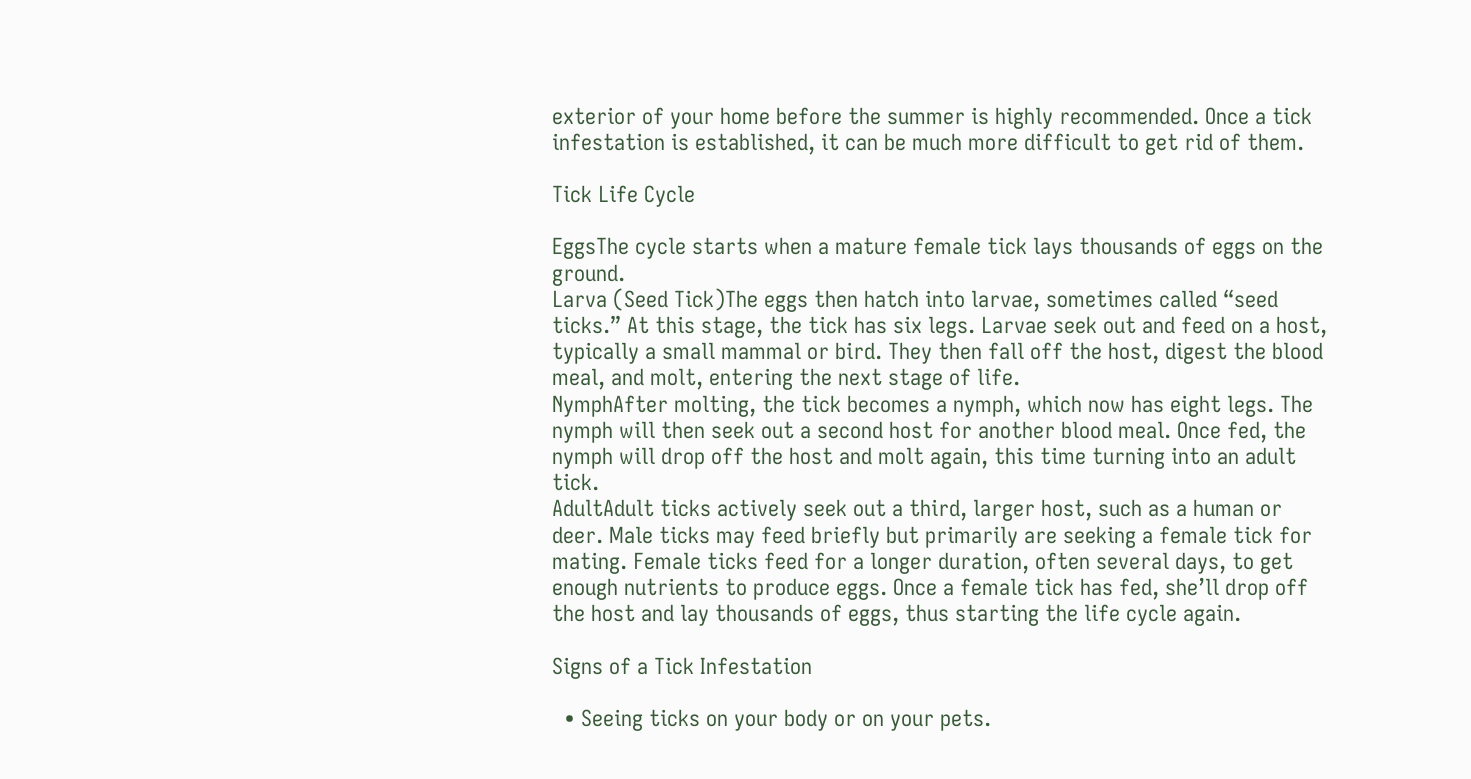exterior of your home before the summer is highly recommended. Once a tick infestation is established, it can be much more difficult to get rid of them.

Tick Life Cycle

EggsThe cycle starts when a mature female tick lays thousands of eggs on the ground.
Larva (Seed Tick)The eggs then hatch into larvae, sometimes called “seed ticks.” At this stage, the tick has six legs. Larvae seek out and feed on a host, typically a small mammal or bird. They then fall off the host, digest the blood meal, and molt, entering the next stage of life.
NymphAfter molting, the tick becomes a nymph, which now has eight legs. The nymph will then seek out a second host for another blood meal. Once fed, the nymph will drop off the host and molt again, this time turning into an adult tick.
AdultAdult ticks actively seek out a third, larger host, such as a human or deer. Male ticks may feed briefly but primarily are seeking a female tick for mating. Female ticks feed for a longer duration, often several days, to get enough nutrients to produce eggs. Once a female tick has fed, she’ll drop off the host and lay thousands of eggs, thus starting the life cycle again.

Signs of a Tick Infestation

  • Seeing ticks on your body or on your pets.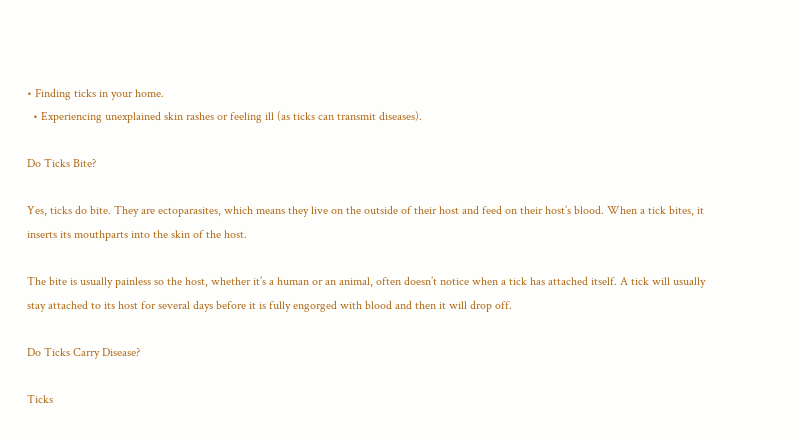• Finding ticks in your home.
  • Experiencing unexplained skin rashes or feeling ill (as ticks can transmit diseases).

Do Ticks Bite?

Yes, ticks do bite. They are ectoparasites, which means they live on the outside of their host and feed on their host’s blood. When a tick bites, it inserts its mouthparts into the skin of the host.

The bite is usually painless so the host, whether it’s a human or an animal, often doesn’t notice when a tick has attached itself. A tick will usually stay attached to its host for several days before it is fully engorged with blood and then it will drop off.

Do Ticks Carry Disease?

Ticks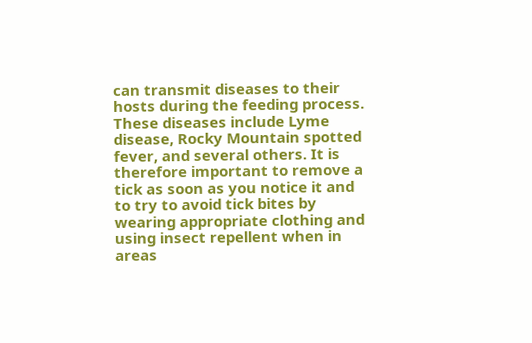can transmit diseases to their hosts during the feeding process. These diseases include Lyme disease, Rocky Mountain spotted fever, and several others. It is therefore important to remove a tick as soon as you notice it and to try to avoid tick bites by wearing appropriate clothing and using insect repellent when in areas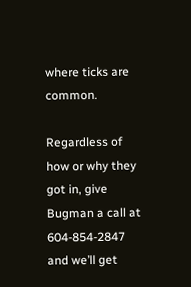where ticks are common.

Regardless of how or why they got in, give Bugman a call at 604-854-2847 and we’ll get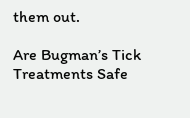them out.

Are Bugman’s Tick Treatments Safe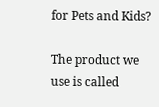for Pets and Kids?

The product we use is called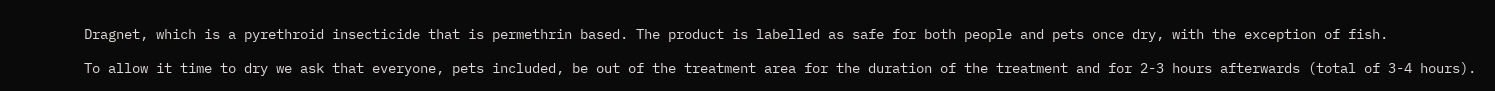Dragnet, which is a pyrethroid insecticide that is permethrin based. The product is labelled as safe for both people and pets once dry, with the exception of fish.

To allow it time to dry we ask that everyone, pets included, be out of the treatment area for the duration of the treatment and for 2-3 hours afterwards (total of 3-4 hours).